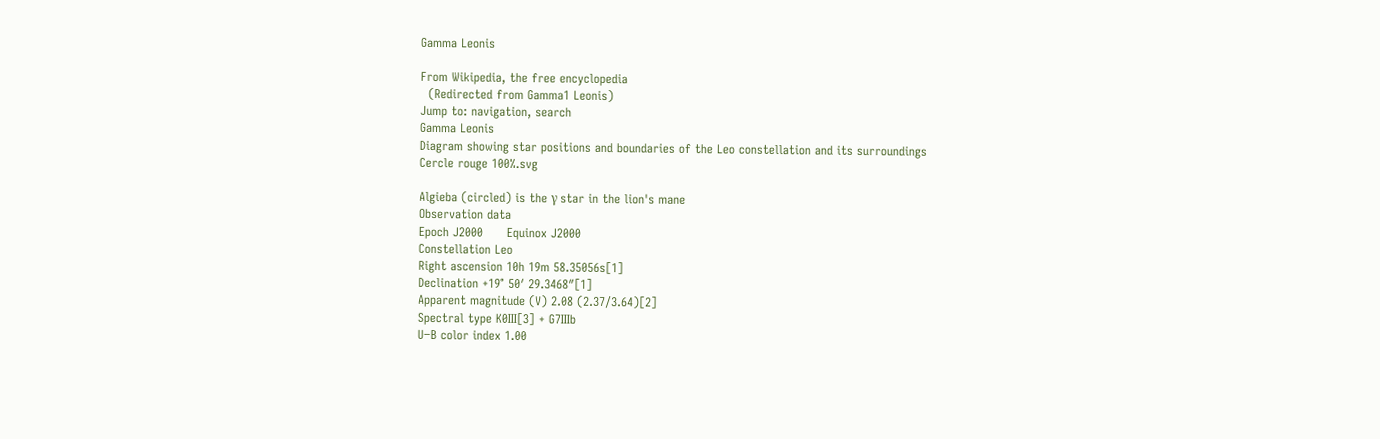Gamma Leonis

From Wikipedia, the free encyclopedia
  (Redirected from Gamma1 Leonis)
Jump to: navigation, search
Gamma Leonis
Diagram showing star positions and boundaries of the Leo constellation and its surroundings
Cercle rouge 100%.svg

Algieba (circled) is the γ star in the lion's mane
Observation data
Epoch J2000      Equinox J2000
Constellation Leo
Right ascension 10h 19m 58.35056s[1]
Declination +19° 50′ 29.3468″[1]
Apparent magnitude (V) 2.08 (2.37/3.64)[2]
Spectral type K0III[3] + G7IIIb
U−B color index 1.00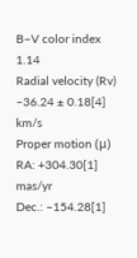B−V color index 1.14
Radial velocity (Rv) –36.24 ± 0.18[4] km/s
Proper motion (μ) RA: +304.30[1] mas/yr
Dec.: –154.28[1]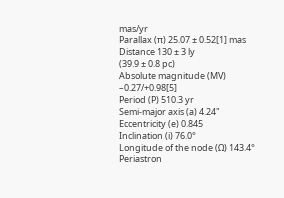mas/yr
Parallax (π) 25.07 ± 0.52[1] mas
Distance 130 ± 3 ly
(39.9 ± 0.8 pc)
Absolute magnitude (MV) –0.27/+0.98[5]
Period (P) 510.3 yr
Semi-major axis (a) 4.24"
Eccentricity (e) 0.845
Inclination (i) 76.0°
Longitude of the node (Ω) 143.4°
Periastron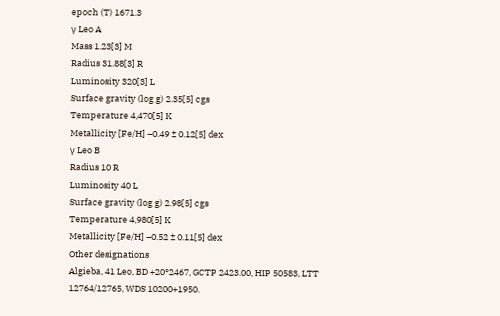epoch (T) 1671.3
γ Leo A
Mass 1.23[3] M
Radius 31.88[3] R
Luminosity 320[3] L
Surface gravity (log g) 2.35[5] cgs
Temperature 4,470[5] K
Metallicity [Fe/H] –0.49 ± 0.12[5] dex
γ Leo B
Radius 10 R
Luminosity 40 L
Surface gravity (log g) 2.98[5] cgs
Temperature 4,980[5] K
Metallicity [Fe/H] –0.52 ± 0.11[5] dex
Other designations
Algieba, 41 Leo, BD +20°2467, GCTP 2423.00, HIP 50583, LTT 12764/12765, WDS 10200+1950.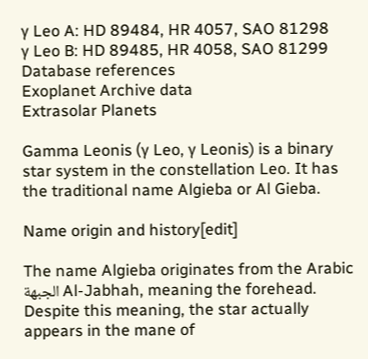γ Leo A: HD 89484, HR 4057, SAO 81298
γ Leo B: HD 89485, HR 4058, SAO 81299
Database references
Exoplanet Archive data
Extrasolar Planets

Gamma Leonis (γ Leo, γ Leonis) is a binary star system in the constellation Leo. It has the traditional name Algieba or Al Gieba.

Name origin and history[edit]

The name Algieba originates from the Arabic الجبهة Al-Jabhah, meaning the forehead. Despite this meaning, the star actually appears in the mane of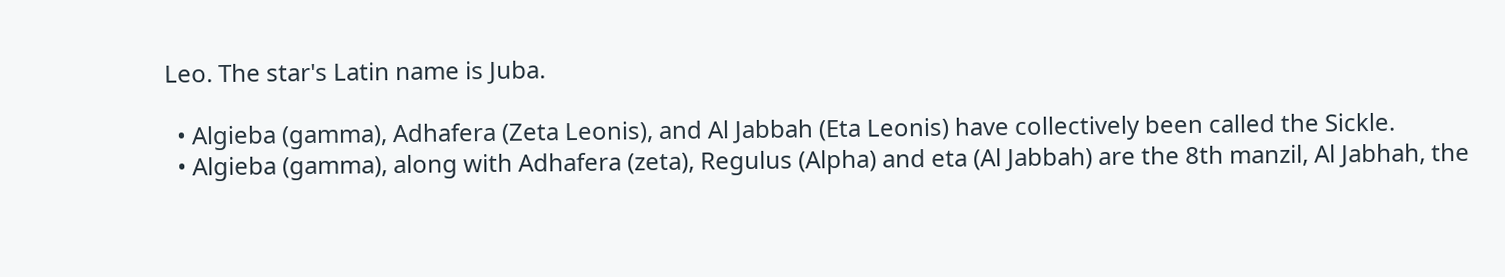Leo. The star's Latin name is Juba.

  • Algieba (gamma), Adhafera (Zeta Leonis), and Al Jabbah (Eta Leonis) have collectively been called the Sickle.
  • Algieba (gamma), along with Adhafera (zeta), Regulus (Alpha) and eta (Al Jabbah) are the 8th manzil, Al Jabhah, the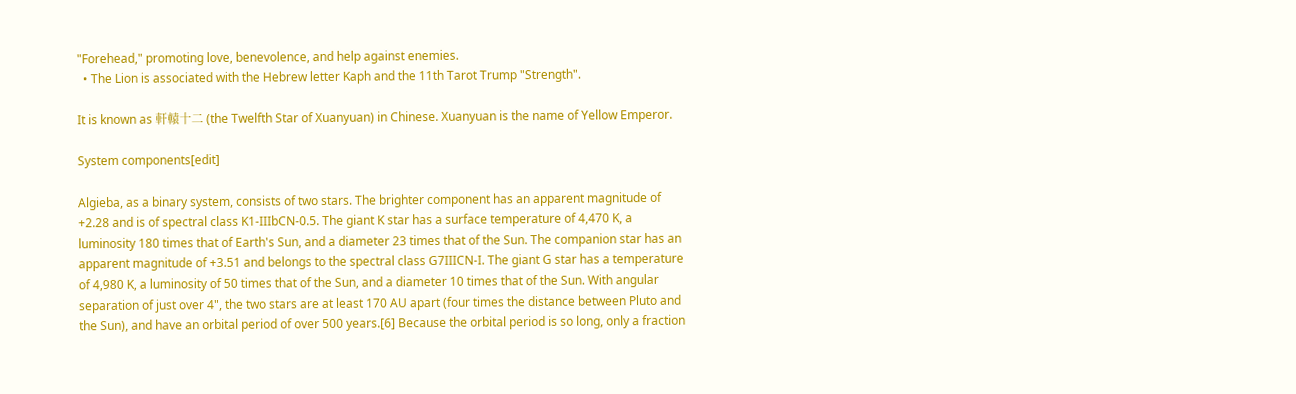"Forehead," promoting love, benevolence, and help against enemies.
  • The Lion is associated with the Hebrew letter Kaph and the 11th Tarot Trump "Strength".

It is known as 軒轅十二 (the Twelfth Star of Xuanyuan) in Chinese. Xuanyuan is the name of Yellow Emperor.

System components[edit]

Algieba, as a binary system, consists of two stars. The brighter component has an apparent magnitude of +2.28 and is of spectral class K1-IIIbCN-0.5. The giant K star has a surface temperature of 4,470 K, a luminosity 180 times that of Earth's Sun, and a diameter 23 times that of the Sun. The companion star has an apparent magnitude of +3.51 and belongs to the spectral class G7IIICN-I. The giant G star has a temperature of 4,980 K, a luminosity of 50 times that of the Sun, and a diameter 10 times that of the Sun. With angular separation of just over 4", the two stars are at least 170 AU apart (four times the distance between Pluto and the Sun), and have an orbital period of over 500 years.[6] Because the orbital period is so long, only a fraction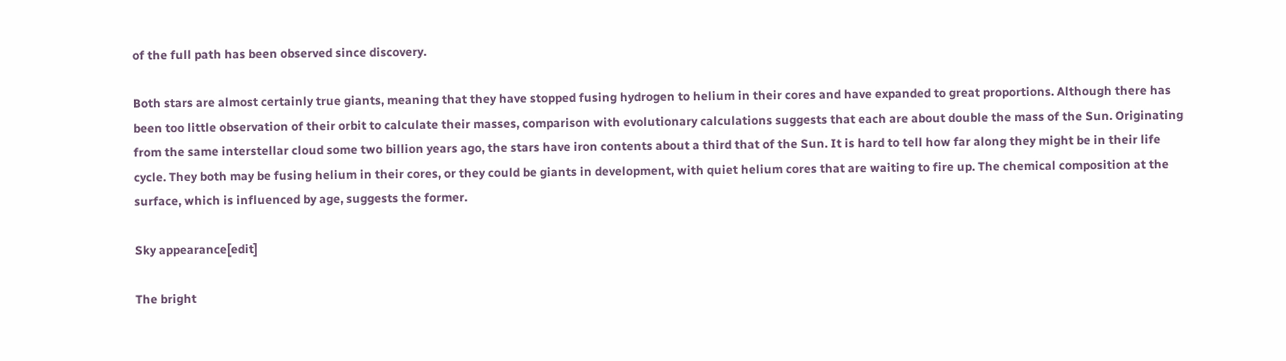of the full path has been observed since discovery.

Both stars are almost certainly true giants, meaning that they have stopped fusing hydrogen to helium in their cores and have expanded to great proportions. Although there has been too little observation of their orbit to calculate their masses, comparison with evolutionary calculations suggests that each are about double the mass of the Sun. Originating from the same interstellar cloud some two billion years ago, the stars have iron contents about a third that of the Sun. It is hard to tell how far along they might be in their life cycle. They both may be fusing helium in their cores, or they could be giants in development, with quiet helium cores that are waiting to fire up. The chemical composition at the surface, which is influenced by age, suggests the former.

Sky appearance[edit]

The bright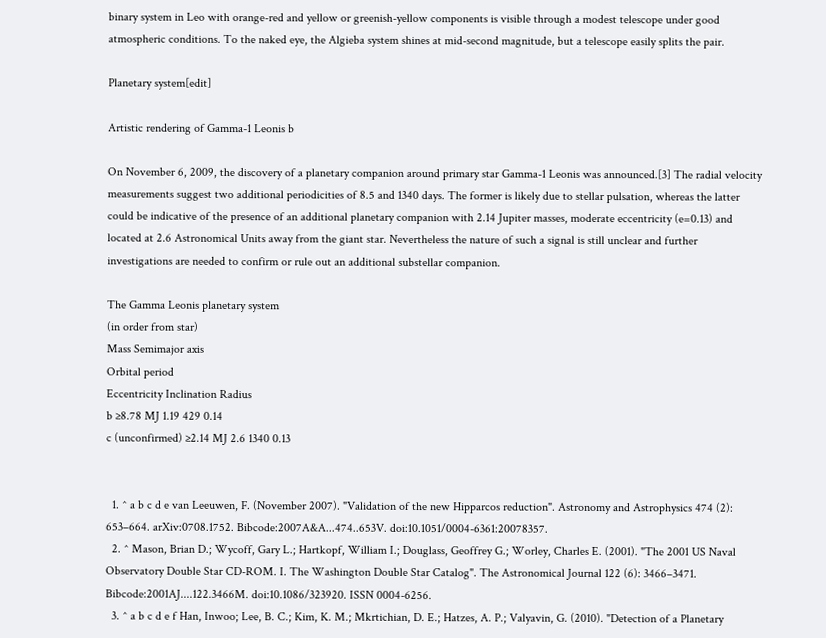binary system in Leo with orange-red and yellow or greenish-yellow components is visible through a modest telescope under good atmospheric conditions. To the naked eye, the Algieba system shines at mid-second magnitude, but a telescope easily splits the pair.

Planetary system[edit]

Artistic rendering of Gamma-1 Leonis b

On November 6, 2009, the discovery of a planetary companion around primary star Gamma-1 Leonis was announced.[3] The radial velocity measurements suggest two additional periodicities of 8.5 and 1340 days. The former is likely due to stellar pulsation, whereas the latter could be indicative of the presence of an additional planetary companion with 2.14 Jupiter masses, moderate eccentricity (e=0.13) and located at 2.6 Astronomical Units away from the giant star. Nevertheless the nature of such a signal is still unclear and further investigations are needed to confirm or rule out an additional substellar companion.

The Gamma Leonis planetary system
(in order from star)
Mass Semimajor axis
Orbital period
Eccentricity Inclination Radius
b ≥8.78 MJ 1.19 429 0.14
c (unconfirmed) ≥2.14 MJ 2.6 1340 0.13


  1. ^ a b c d e van Leeuwen, F. (November 2007). "Validation of the new Hipparcos reduction". Astronomy and Astrophysics 474 (2): 653–664. arXiv:0708.1752. Bibcode:2007A&A...474..653V. doi:10.1051/0004-6361:20078357.
  2. ^ Mason, Brian D.; Wycoff, Gary L.; Hartkopf, William I.; Douglass, Geoffrey G.; Worley, Charles E. (2001). "The 2001 US Naval Observatory Double Star CD-ROM. I. The Washington Double Star Catalog". The Astronomical Journal 122 (6): 3466–3471. Bibcode:2001AJ....122.3466M. doi:10.1086/323920. ISSN 0004-6256.
  3. ^ a b c d e f Han, Inwoo; Lee, B. C.; Kim, K. M.; Mkrtichian, D. E.; Hatzes, A. P.; Valyavin, G. (2010). "Detection of a Planetary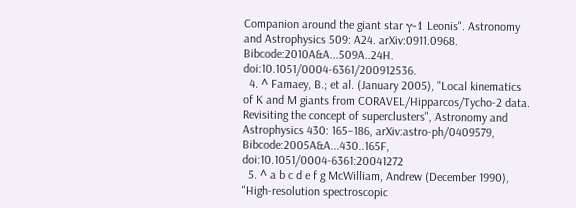Companion around the giant star γ-1 Leonis". Astronomy and Astrophysics 509: A24. arXiv:0911.0968. Bibcode:2010A&A...509A..24H. doi:10.1051/0004-6361/200912536.
  4. ^ Famaey, B.; et al. (January 2005), "Local kinematics of K and M giants from CORAVEL/Hipparcos/Tycho-2 data. Revisiting the concept of superclusters", Astronomy and Astrophysics 430: 165–186, arXiv:astro-ph/0409579, Bibcode:2005A&A...430..165F, doi:10.1051/0004-6361:20041272
  5. ^ a b c d e f g McWilliam, Andrew (December 1990), "High-resolution spectroscopic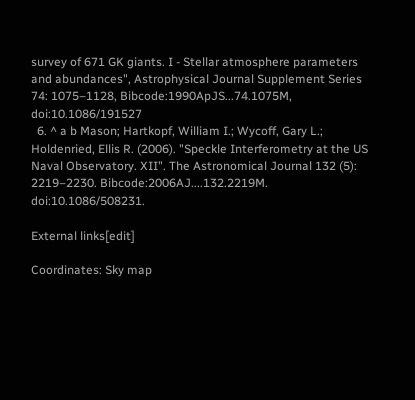survey of 671 GK giants. I - Stellar atmosphere parameters and abundances", Astrophysical Journal Supplement Series 74: 1075–1128, Bibcode:1990ApJS...74.1075M, doi:10.1086/191527
  6. ^ a b Mason; Hartkopf, William I.; Wycoff, Gary L.; Holdenried, Ellis R. (2006). "Speckle Interferometry at the US Naval Observatory. XII". The Astronomical Journal 132 (5): 2219–2230. Bibcode:2006AJ....132.2219M. doi:10.1086/508231.

External links[edit]

Coordinates: Sky map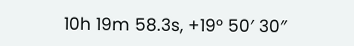10h 19m 58.3s, +19° 50′ 30″